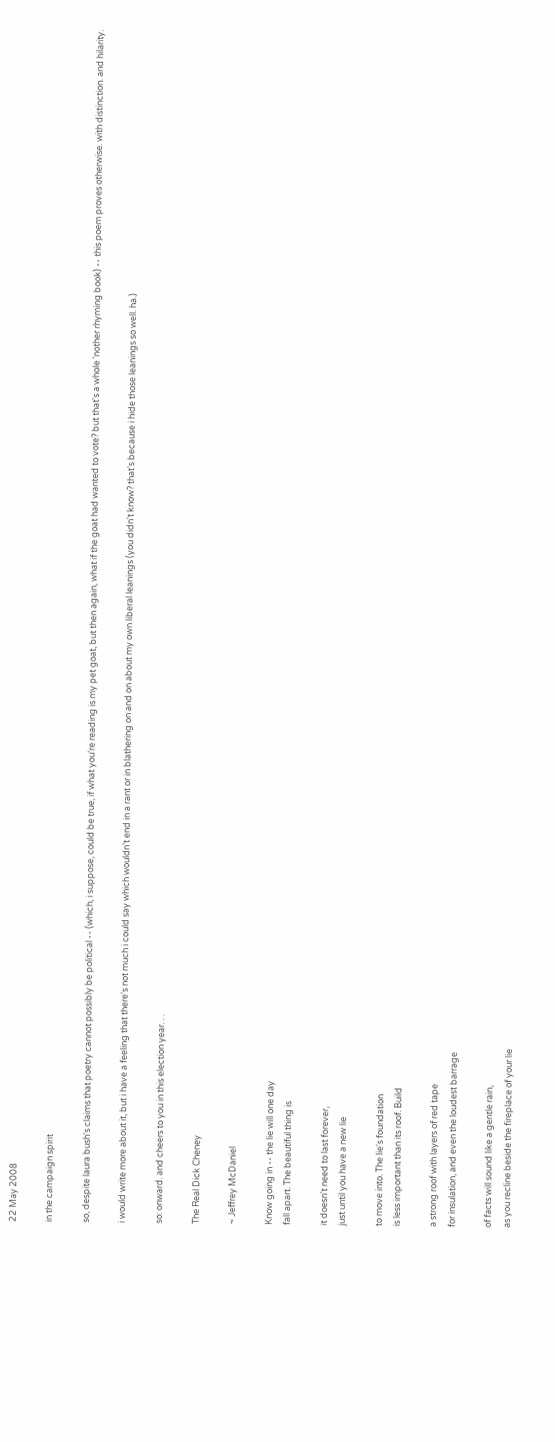22 May 2008

in the campaign spirit

so, despite laura bush's claims that poetry cannot possibly be political -- (which, i suppose, could be true, if what you're reading is my pet goat, but then again, what if the goat had wanted to vote? but that's a whole 'nother rhyming book) -- this poem proves otherwise. with distinction. and hilarity.

i would write more about it, but i have a feeling that there's not much i could say which wouldn't end in a rant or in blathering on and on about my own liberal leanings (you didn't know? that's because i hide those leanings so well. ha.)

so: onward. and cheers to you in this election year. . .

The Real Dick Cheney

~ Jeffrey McDaniel

Know going in -- the lie will one day
fall apart. The beautiful thing is

it doesn't need to last forever,
just until you have a new lie

to move into. The lie's foundation
is less important than its roof. Build

a strong roof with layers of red tape
for insulation, and even the loudest barrage

of facts will sound like a gentle rain,
as you recline beside the fireplace of your lie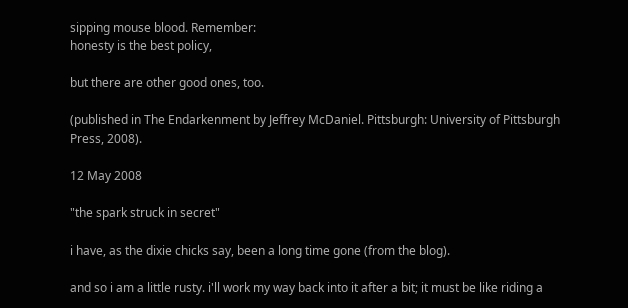sipping mouse blood. Remember:
honesty is the best policy,

but there are other good ones, too.

(published in The Endarkenment by Jeffrey McDaniel. Pittsburgh: University of Pittsburgh Press, 2008).

12 May 2008

"the spark struck in secret"

i have, as the dixie chicks say, been a long time gone (from the blog).

and so i am a little rusty. i'll work my way back into it after a bit; it must be like riding a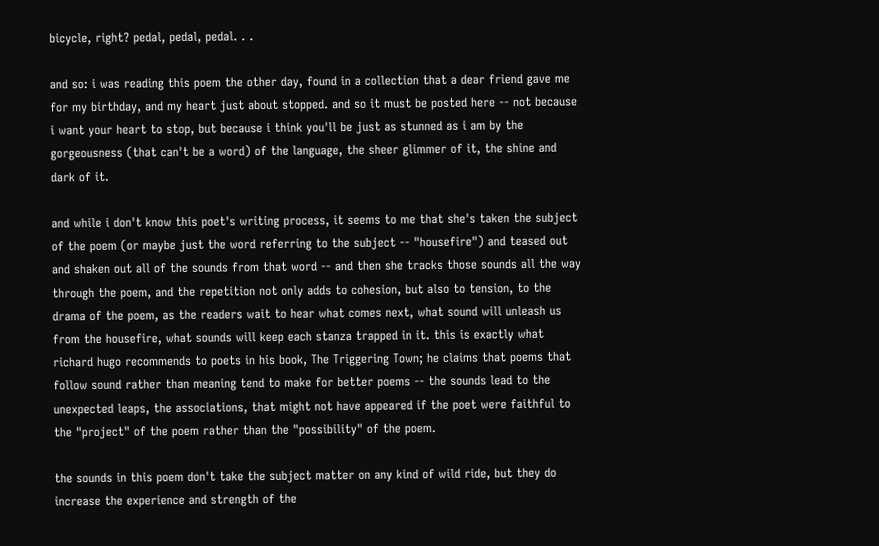bicycle, right? pedal, pedal, pedal. . .

and so: i was reading this poem the other day, found in a collection that a dear friend gave me for my birthday, and my heart just about stopped. and so it must be posted here -- not because i want your heart to stop, but because i think you'll be just as stunned as i am by the gorgeousness (that can't be a word) of the language, the sheer glimmer of it, the shine and dark of it.

and while i don't know this poet's writing process, it seems to me that she's taken the subject of the poem (or maybe just the word referring to the subject -- "housefire") and teased out and shaken out all of the sounds from that word -- and then she tracks those sounds all the way through the poem, and the repetition not only adds to cohesion, but also to tension, to the drama of the poem, as the readers wait to hear what comes next, what sound will unleash us from the housefire, what sounds will keep each stanza trapped in it. this is exactly what richard hugo recommends to poets in his book, The Triggering Town; he claims that poems that follow sound rather than meaning tend to make for better poems -- the sounds lead to the unexpected leaps, the associations, that might not have appeared if the poet were faithful to the "project" of the poem rather than the "possibility" of the poem.

the sounds in this poem don't take the subject matter on any kind of wild ride, but they do increase the experience and strength of the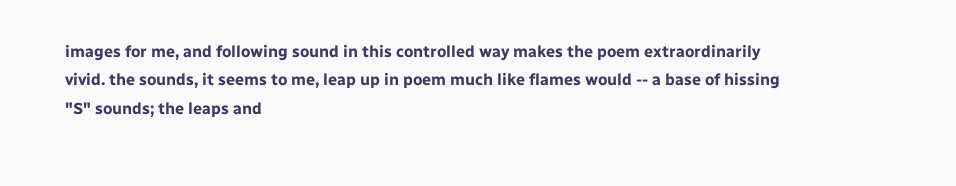images for me, and following sound in this controlled way makes the poem extraordinarily vivid. the sounds, it seems to me, leap up in poem much like flames would -- a base of hissing "S" sounds; the leaps and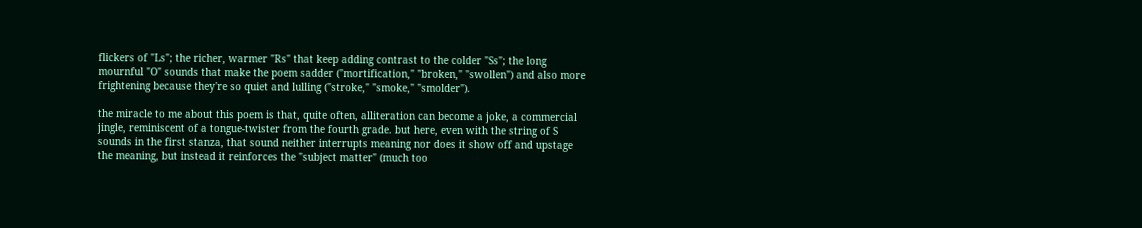flickers of "Ls"; the richer, warmer "Rs" that keep adding contrast to the colder "Ss"; the long mournful "O" sounds that make the poem sadder ("mortification," "broken," "swollen") and also more frightening because they're so quiet and lulling ("stroke," "smoke," "smolder").

the miracle to me about this poem is that, quite often, alliteration can become a joke, a commercial jingle, reminiscent of a tongue-twister from the fourth grade. but here, even with the string of S sounds in the first stanza, that sound neither interrupts meaning nor does it show off and upstage the meaning, but instead it reinforces the "subject matter" (much too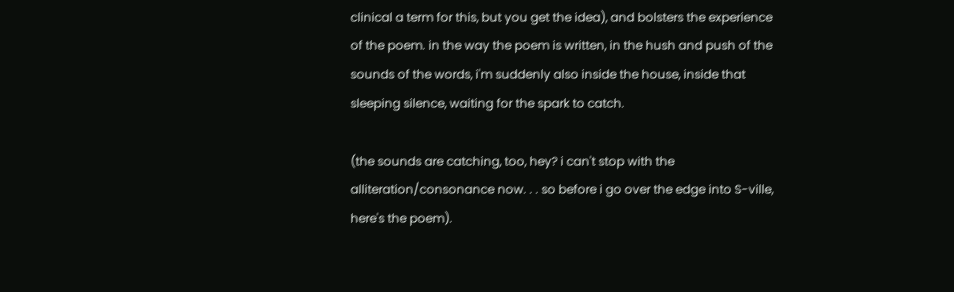clinical a term for this, but you get the idea), and bolsters the experience of the poem. in the way the poem is written, in the hush and push of the sounds of the words, i'm suddenly also inside the house, inside that sleeping silence, waiting for the spark to catch.

(the sounds are catching, too, hey? i can't stop with the alliteration/consonance now. . . so before i go over the edge into S-ville, here's the poem).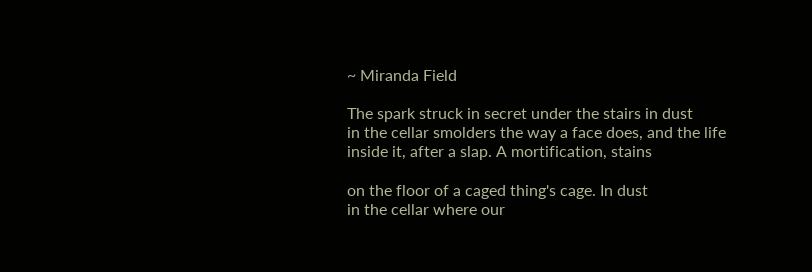~ Miranda Field

The spark struck in secret under the stairs in dust
in the cellar smolders the way a face does, and the life
inside it, after a slap. A mortification, stains

on the floor of a caged thing's cage. In dust
in the cellar where our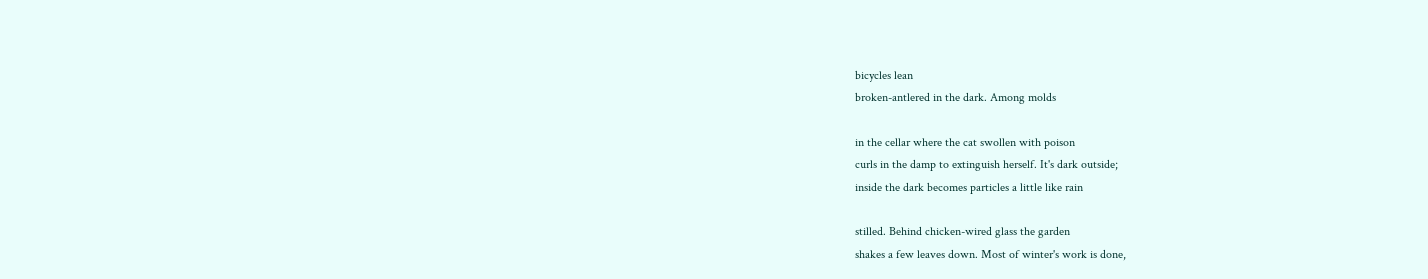bicycles lean
broken-antlered in the dark. Among molds

in the cellar where the cat swollen with poison
curls in the damp to extinguish herself. It's dark outside;
inside the dark becomes particles a little like rain

stilled. Behind chicken-wired glass the garden
shakes a few leaves down. Most of winter's work is done,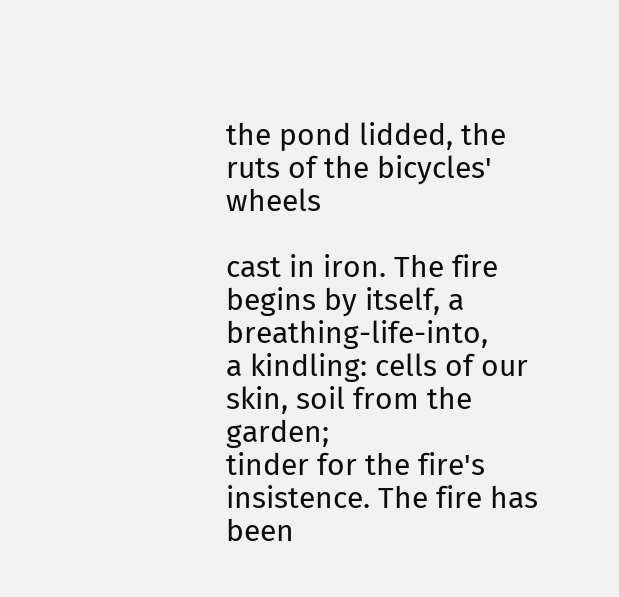the pond lidded, the ruts of the bicycles' wheels

cast in iron. The fire begins by itself, a breathing-life-into,
a kindling: cells of our skin, soil from the garden;
tinder for the fire's insistence. The fire has been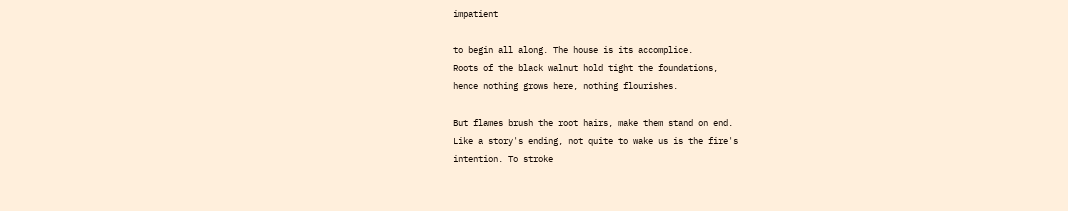impatient

to begin all along. The house is its accomplice.
Roots of the black walnut hold tight the foundations,
hence nothing grows here, nothing flourishes.

But flames brush the root hairs, make them stand on end.
Like a story's ending, not quite to wake us is the fire's
intention. To stroke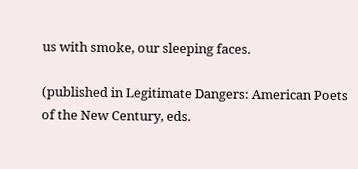us with smoke, our sleeping faces.

(published in Legitimate Dangers: American Poets of the New Century, eds.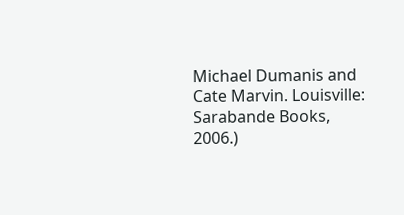Michael Dumanis and Cate Marvin. Louisville: Sarabande Books, 2006.)